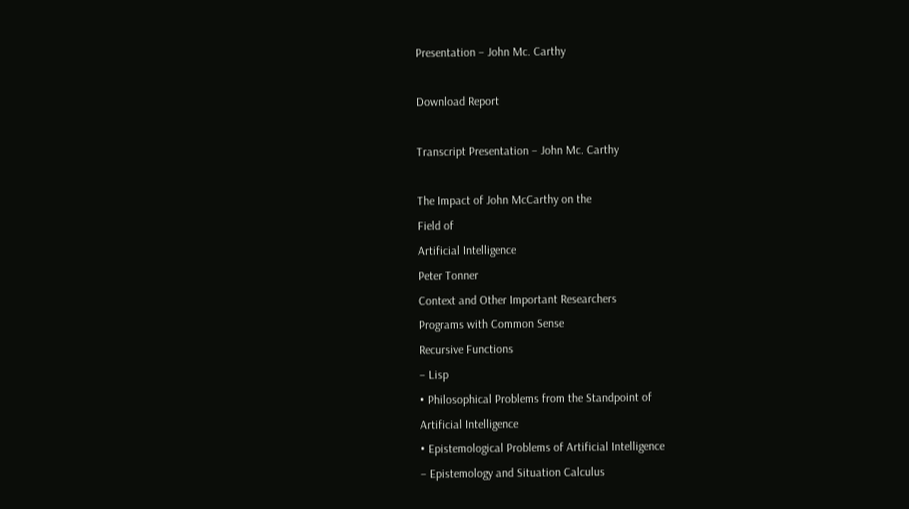Presentation – John Mc. Carthy

Download Report

Transcript Presentation – John Mc. Carthy

The Impact of John McCarthy on the
Field of
Artificial Intelligence
Peter Tonner
Context and Other Important Researchers
Programs with Common Sense
Recursive Functions
– Lisp
• Philosophical Problems from the Standpoint of
Artificial Intelligence
• Epistemological Problems of Artificial Intelligence
– Epistemology and Situation Calculus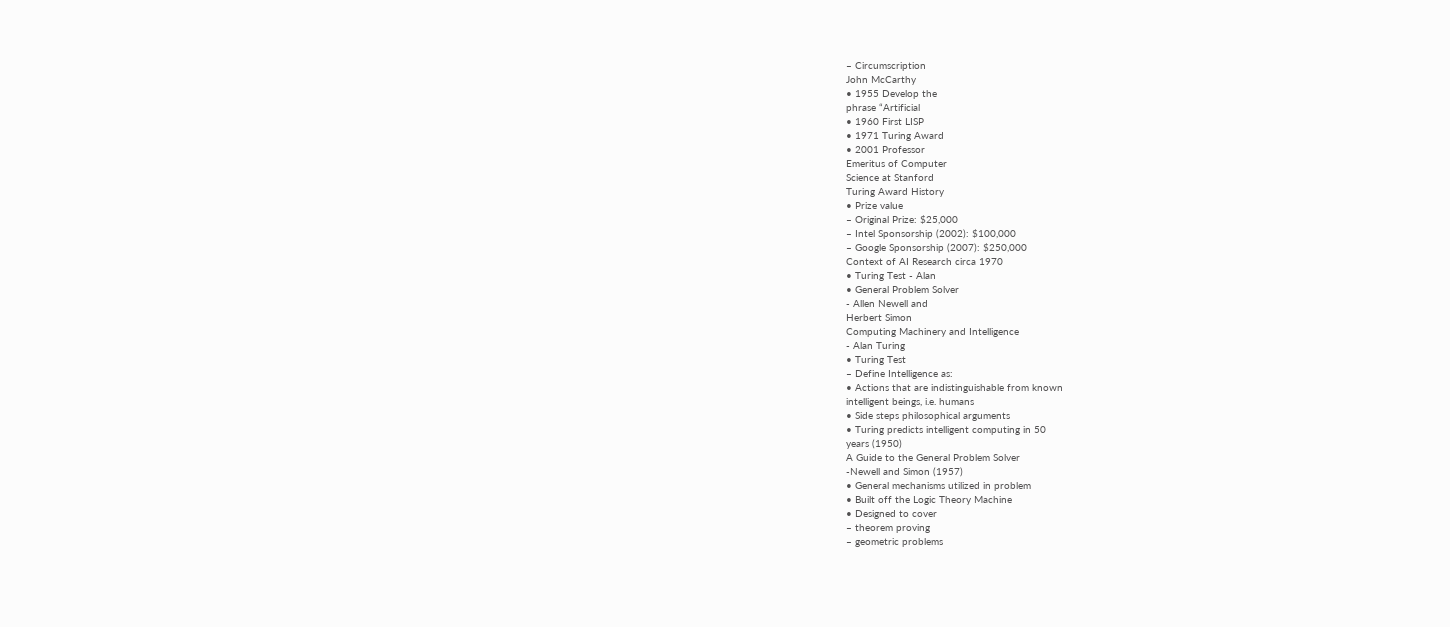– Circumscription
John McCarthy
• 1955 Develop the
phrase “Artificial
• 1960 First LISP
• 1971 Turing Award
• 2001 Professor
Emeritus of Computer
Science at Stanford
Turing Award History
• Prize value
– Original Prize: $25,000
– Intel Sponsorship (2002): $100,000
– Google Sponsorship (2007): $250,000
Context of AI Research circa 1970
• Turing Test - Alan
• General Problem Solver
- Allen Newell and
Herbert Simon
Computing Machinery and Intelligence
- Alan Turing
• Turing Test
– Define Intelligence as:
• Actions that are indistinguishable from known
intelligent beings, i.e. humans
• Side steps philosophical arguments
• Turing predicts intelligent computing in 50
years (1950)
A Guide to the General Problem Solver
-Newell and Simon (1957)
• General mechanisms utilized in problem
• Built off the Logic Theory Machine
• Designed to cover
– theorem proving
– geometric problems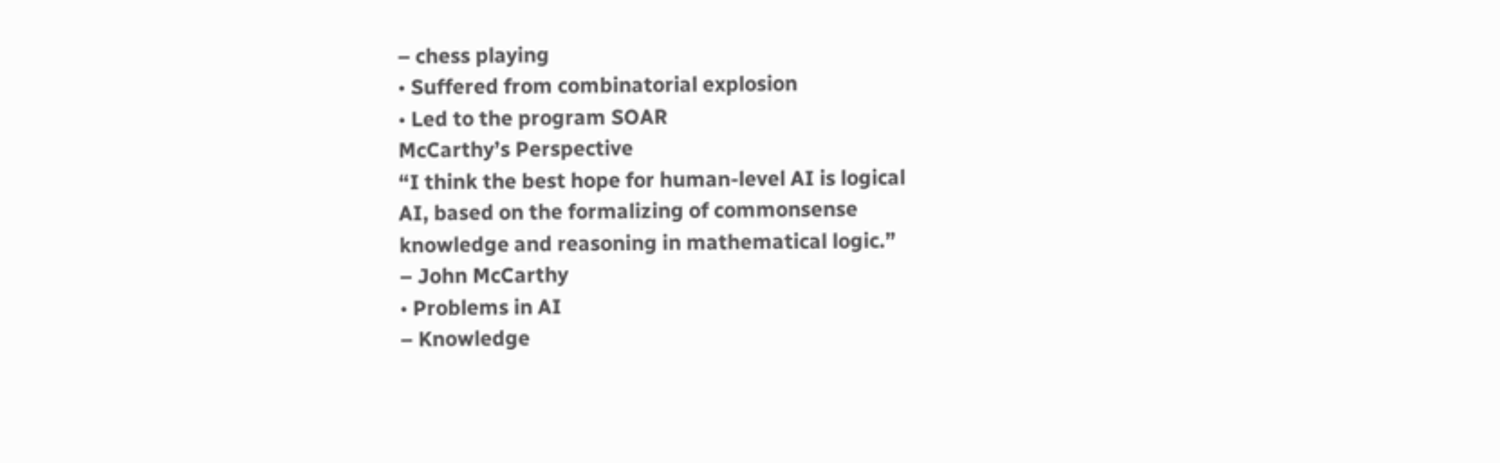– chess playing
• Suffered from combinatorial explosion
• Led to the program SOAR
McCarthy’s Perspective
“I think the best hope for human-level AI is logical
AI, based on the formalizing of commonsense
knowledge and reasoning in mathematical logic.”
– John McCarthy
• Problems in AI
– Knowledge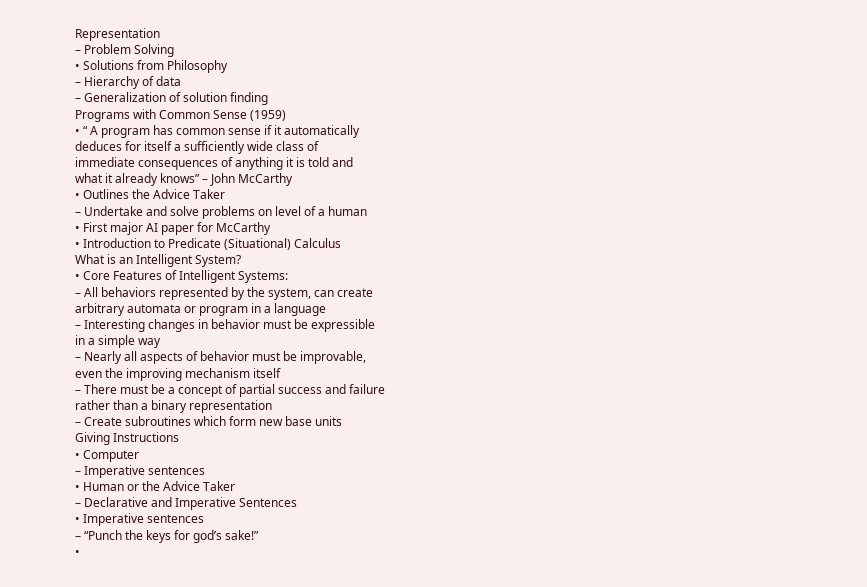Representation
– Problem Solving
• Solutions from Philosophy
– Hierarchy of data
– Generalization of solution finding
Programs with Common Sense (1959)
• “ A program has common sense if it automatically
deduces for itself a sufficiently wide class of
immediate consequences of anything it is told and
what it already knows” – John McCarthy
• Outlines the Advice Taker
– Undertake and solve problems on level of a human
• First major AI paper for McCarthy
• Introduction to Predicate (Situational) Calculus
What is an Intelligent System?
• Core Features of Intelligent Systems:
– All behaviors represented by the system, can create
arbitrary automata or program in a language
– Interesting changes in behavior must be expressible
in a simple way
– Nearly all aspects of behavior must be improvable,
even the improving mechanism itself
– There must be a concept of partial success and failure
rather than a binary representation
– Create subroutines which form new base units
Giving Instructions
• Computer
– Imperative sentences
• Human or the Advice Taker
– Declarative and Imperative Sentences
• Imperative sentences
– “Punch the keys for god’s sake!”
•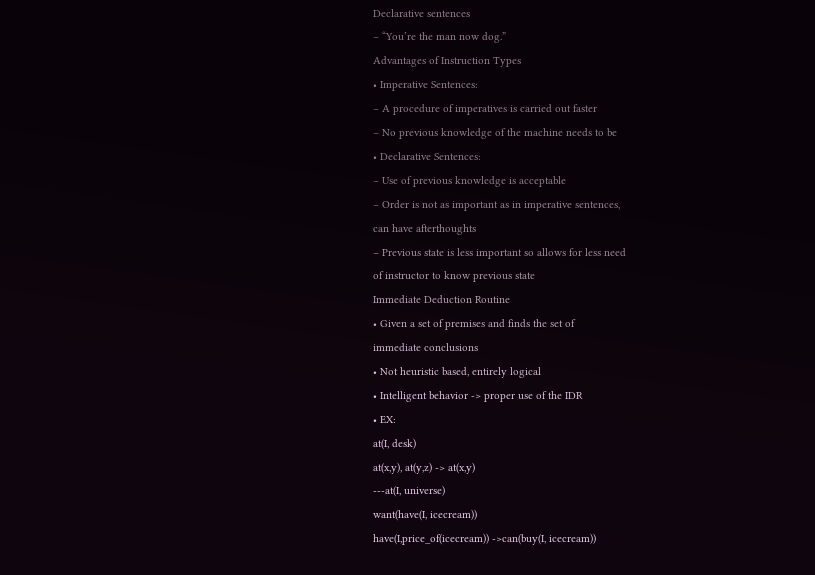Declarative sentences
– “You’re the man now dog.”
Advantages of Instruction Types
• Imperative Sentences:
– A procedure of imperatives is carried out faster
– No previous knowledge of the machine needs to be
• Declarative Sentences:
– Use of previous knowledge is acceptable
– Order is not as important as in imperative sentences,
can have afterthoughts
– Previous state is less important so allows for less need
of instructor to know previous state
Immediate Deduction Routine
• Given a set of premises and finds the set of
immediate conclusions
• Not heuristic based, entirely logical
• Intelligent behavior -> proper use of the IDR
• EX:
at(I, desk)
at(x,y), at(y,z) -> at(x,y)
---at(I, universe)
want(have(I, icecream))
have(I,price_of(icecream)) ->can(buy(I, icecream))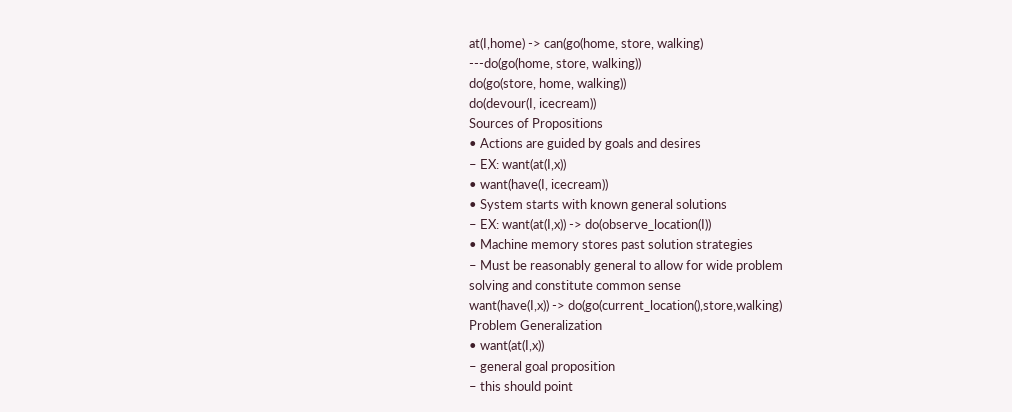at(I,home) -> can(go(home, store, walking)
---do(go(home, store, walking))
do(go(store, home, walking))
do(devour(I, icecream))
Sources of Propositions
• Actions are guided by goals and desires
– EX: want(at(I,x))
• want(have(I, icecream))
• System starts with known general solutions
– EX: want(at(I,x)) -> do(observe_location(I))
• Machine memory stores past solution strategies
– Must be reasonably general to allow for wide problem
solving and constitute common sense
want(have(I,x)) -> do(go(current_location(),store,walking)
Problem Generalization
• want(at(I,x))
– general goal proposition
– this should point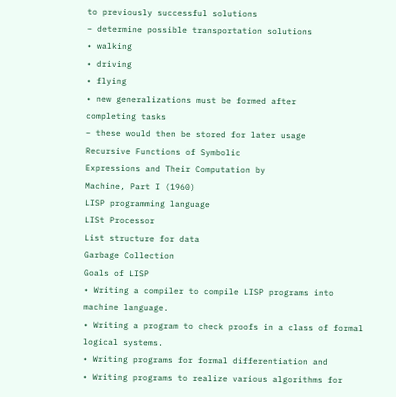to previously successful solutions
– determine possible transportation solutions
• walking
• driving
• flying
• new generalizations must be formed after
completing tasks
– these would then be stored for later usage
Recursive Functions of Symbolic
Expressions and Their Computation by
Machine, Part I (1960)
LISP programming language
LISt Processor
List structure for data
Garbage Collection
Goals of LISP
• Writing a compiler to compile LISP programs into
machine language.
• Writing a program to check proofs in a class of formal
logical systems.
• Writing programs for formal differentiation and
• Writing programs to realize various algorithms for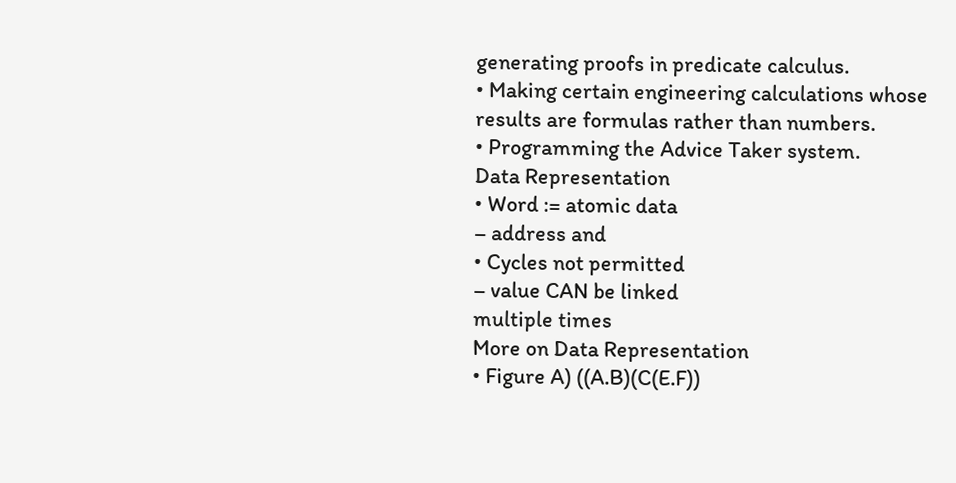generating proofs in predicate calculus.
• Making certain engineering calculations whose
results are formulas rather than numbers.
• Programming the Advice Taker system.
Data Representation
• Word := atomic data
– address and
• Cycles not permitted
– value CAN be linked
multiple times
More on Data Representation
• Figure A) ((A.B)(C(E.F))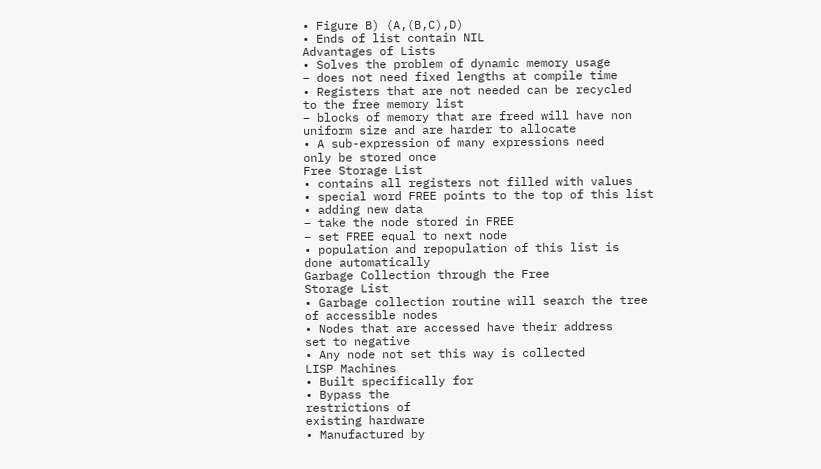• Figure B) (A,(B,C),D)
• Ends of list contain NIL
Advantages of Lists
• Solves the problem of dynamic memory usage
– does not need fixed lengths at compile time
• Registers that are not needed can be recycled
to the free memory list
– blocks of memory that are freed will have non
uniform size and are harder to allocate
• A sub-expression of many expressions need
only be stored once
Free Storage List
• contains all registers not filled with values
• special word FREE points to the top of this list
• adding new data
– take the node stored in FREE
– set FREE equal to next node
• population and repopulation of this list is
done automatically
Garbage Collection through the Free
Storage List
• Garbage collection routine will search the tree
of accessible nodes
• Nodes that are accessed have their address
set to negative
• Any node not set this way is collected
LISP Machines
• Built specifically for
• Bypass the
restrictions of
existing hardware
• Manufactured by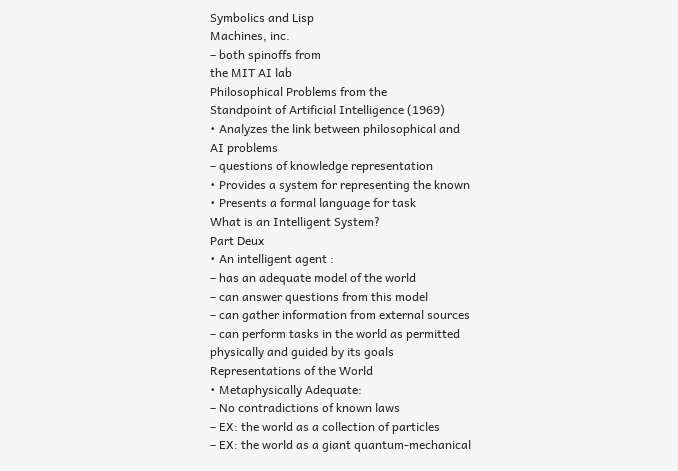Symbolics and Lisp
Machines, inc.
– both spinoffs from
the MIT AI lab
Philosophical Problems from the
Standpoint of Artificial Intelligence (1969)
• Analyzes the link between philosophical and
AI problems
– questions of knowledge representation
• Provides a system for representing the known
• Presents a formal language for task
What is an Intelligent System?
Part Deux
• An intelligent agent :
– has an adequate model of the world
– can answer questions from this model
– can gather information from external sources
– can perform tasks in the world as permitted
physically and guided by its goals
Representations of the World
• Metaphysically Adequate:
– No contradictions of known laws
– EX: the world as a collection of particles
– EX: the world as a giant quantum-mechanical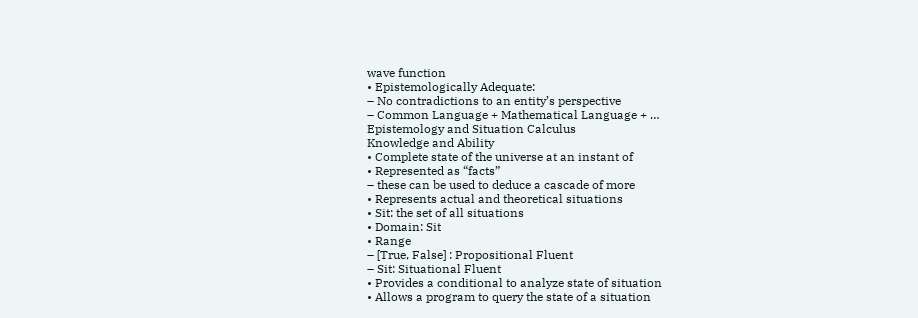wave function
• Epistemologically Adequate:
– No contradictions to an entity’s perspective
– Common Language + Mathematical Language + …
Epistemology and Situation Calculus
Knowledge and Ability
• Complete state of the universe at an instant of
• Represented as “facts”
– these can be used to deduce a cascade of more
• Represents actual and theoretical situations
• Sit: the set of all situations
• Domain: Sit
• Range
– [True, False] : Propositional Fluent
– Sit: Situational Fluent
• Provides a conditional to analyze state of situation
• Allows a program to query the state of a situation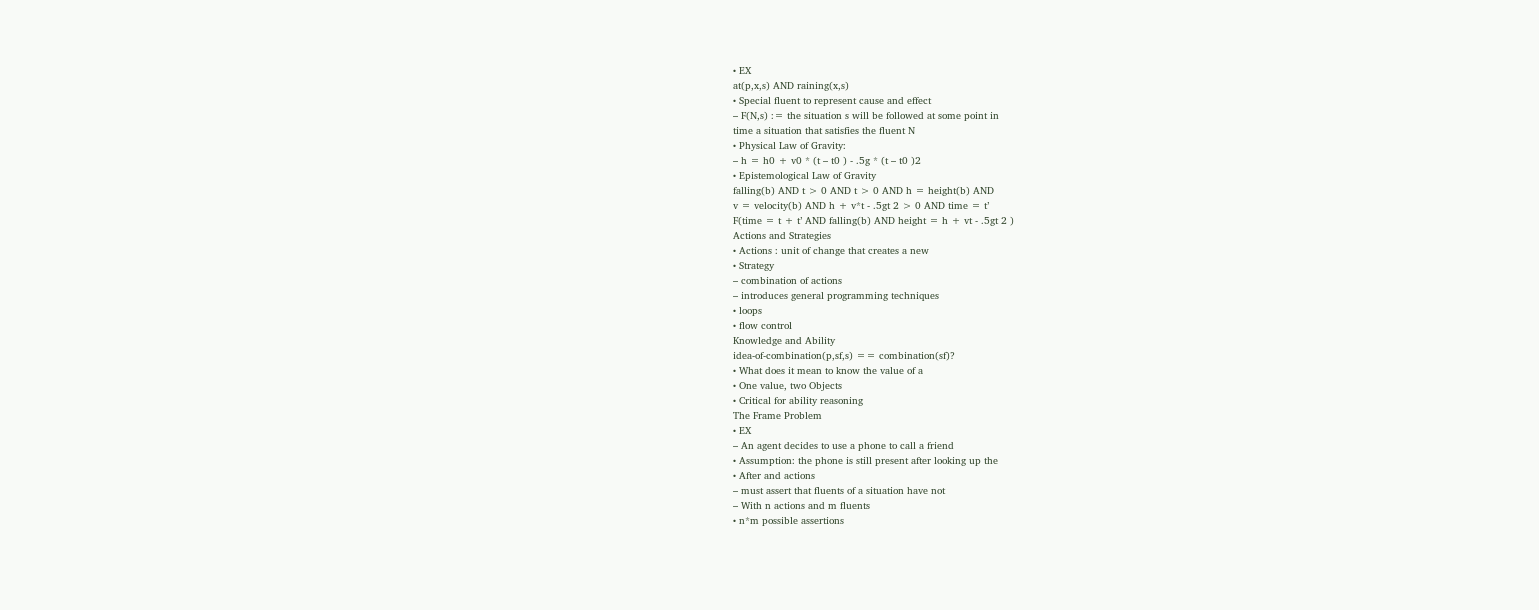• EX
at(p,x,s) AND raining(x,s)
• Special fluent to represent cause and effect
– F(N,s) := the situation s will be followed at some point in
time a situation that satisfies the fluent N
• Physical Law of Gravity:
– h = h0 + v0 * (t – t0 ) - .5g * (t – t0 )2
• Epistemological Law of Gravity
falling(b) AND t > 0 AND t > 0 AND h = height(b) AND
v = velocity(b) AND h + v*t - .5gt 2 > 0 AND time = t’
F(time = t + t’ AND falling(b) AND height = h + vt - .5gt 2 )
Actions and Strategies
• Actions : unit of change that creates a new
• Strategy
– combination of actions
– introduces general programming techniques
• loops
• flow control
Knowledge and Ability
idea-of-combination(p,sf,s) == combination(sf)?
• What does it mean to know the value of a
• One value, two Objects
• Critical for ability reasoning
The Frame Problem
• EX
– An agent decides to use a phone to call a friend
• Assumption: the phone is still present after looking up the
• After and actions
– must assert that fluents of a situation have not
– With n actions and m fluents
• n*m possible assertions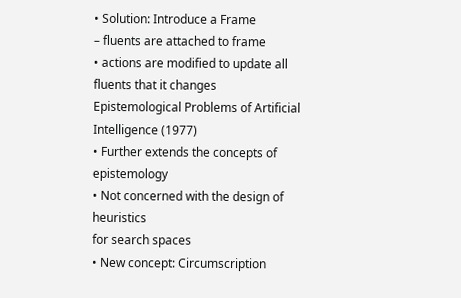• Solution: Introduce a Frame
– fluents are attached to frame
• actions are modified to update all fluents that it changes
Epistemological Problems of Artificial
Intelligence (1977)
• Further extends the concepts of epistemology
• Not concerned with the design of heuristics
for search spaces
• New concept: Circumscription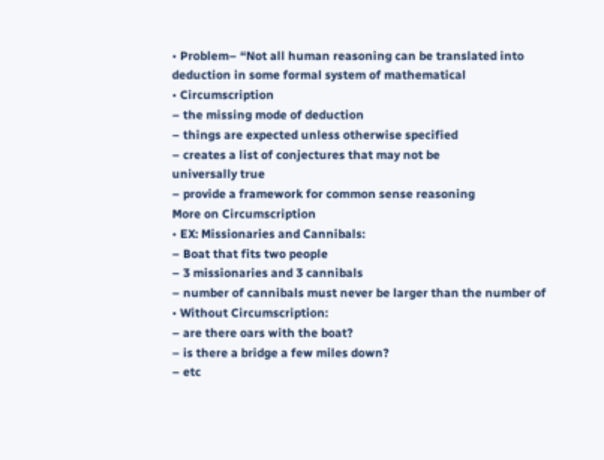• Problem– “Not all human reasoning can be translated into
deduction in some formal system of mathematical
• Circumscription
– the missing mode of deduction
– things are expected unless otherwise specified
– creates a list of conjectures that may not be
universally true
– provide a framework for common sense reasoning
More on Circumscription
• EX: Missionaries and Cannibals:
– Boat that fits two people
– 3 missionaries and 3 cannibals
– number of cannibals must never be larger than the number of
• Without Circumscription:
– are there oars with the boat?
– is there a bridge a few miles down?
– etc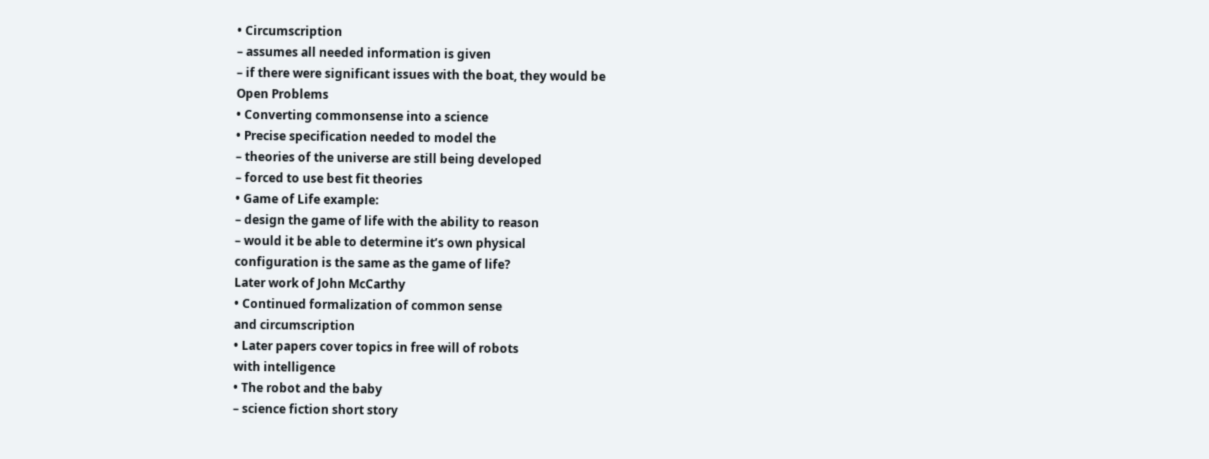• Circumscription
– assumes all needed information is given
– if there were significant issues with the boat, they would be
Open Problems
• Converting commonsense into a science
• Precise specification needed to model the
– theories of the universe are still being developed
– forced to use best fit theories
• Game of Life example:
– design the game of life with the ability to reason
– would it be able to determine it’s own physical
configuration is the same as the game of life?
Later work of John McCarthy
• Continued formalization of common sense
and circumscription
• Later papers cover topics in free will of robots
with intelligence
• The robot and the baby
– science fiction short story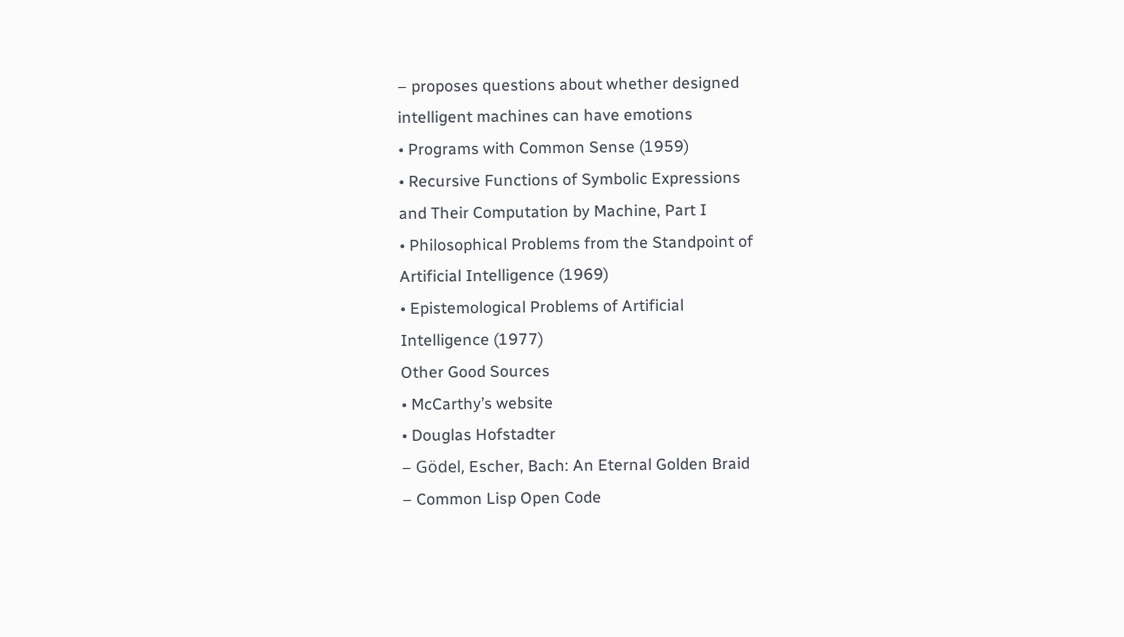– proposes questions about whether designed
intelligent machines can have emotions
• Programs with Common Sense (1959)
• Recursive Functions of Symbolic Expressions
and Their Computation by Machine, Part I
• Philosophical Problems from the Standpoint of
Artificial Intelligence (1969)
• Epistemological Problems of Artificial
Intelligence (1977)
Other Good Sources
• McCarthy’s website
• Douglas Hofstadter
– Gödel, Escher, Bach: An Eternal Golden Braid
– Common Lisp Open Code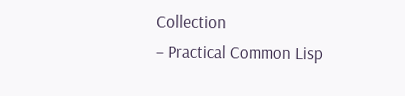Collection
– Practical Common Lisp